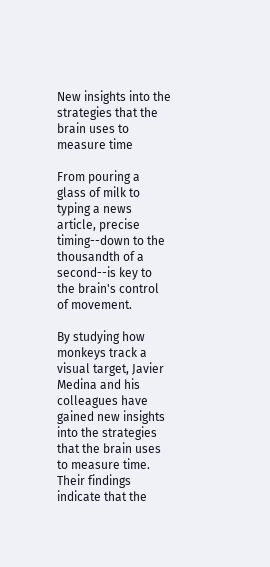New insights into the strategies that the brain uses to measure time

From pouring a glass of milk to typing a news article, precise timing--down to the thousandth of a second--is key to the brain's control of movement.

By studying how monkeys track a visual target, Javier Medina and his colleagues have gained new insights into the strategies that the brain uses to measure time. Their findings indicate that the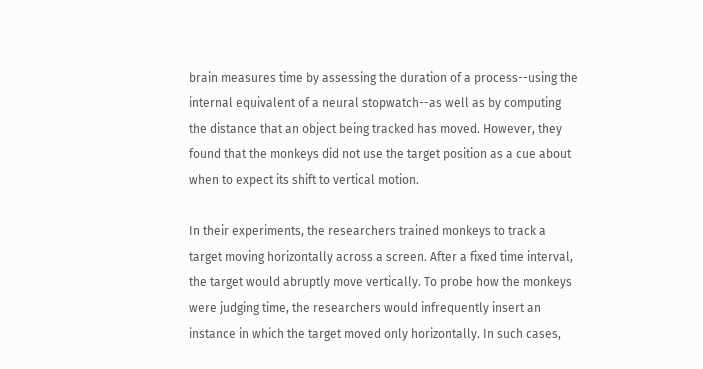brain measures time by assessing the duration of a process--using the internal equivalent of a neural stopwatch--as well as by computing the distance that an object being tracked has moved. However, they found that the monkeys did not use the target position as a cue about when to expect its shift to vertical motion.

In their experiments, the researchers trained monkeys to track a target moving horizontally across a screen. After a fixed time interval, the target would abruptly move vertically. To probe how the monkeys were judging time, the researchers would infrequently insert an instance in which the target moved only horizontally. In such cases,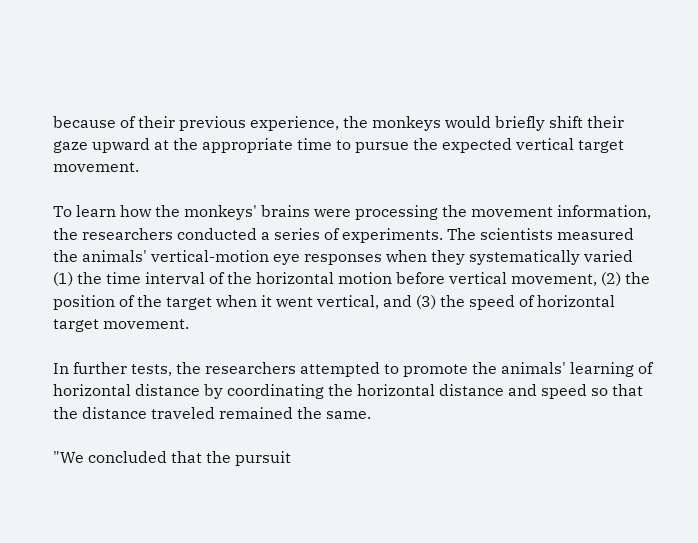because of their previous experience, the monkeys would briefly shift their gaze upward at the appropriate time to pursue the expected vertical target movement.

To learn how the monkeys' brains were processing the movement information, the researchers conducted a series of experiments. The scientists measured the animals' vertical-motion eye responses when they systematically varied (1) the time interval of the horizontal motion before vertical movement, (2) the position of the target when it went vertical, and (3) the speed of horizontal target movement.

In further tests, the researchers attempted to promote the animals' learning of horizontal distance by coordinating the horizontal distance and speed so that the distance traveled remained the same.

"We concluded that the pursuit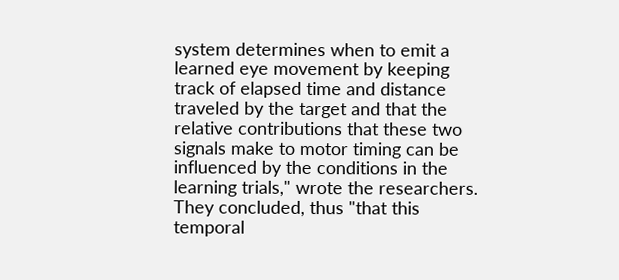system determines when to emit a learned eye movement by keeping track of elapsed time and distance traveled by the target and that the relative contributions that these two signals make to motor timing can be influenced by the conditions in the learning trials," wrote the researchers. They concluded, thus "that this temporal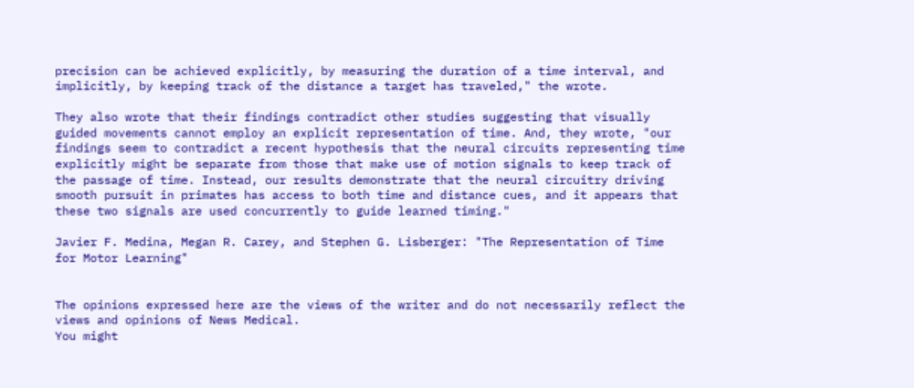precision can be achieved explicitly, by measuring the duration of a time interval, and implicitly, by keeping track of the distance a target has traveled," the wrote.

They also wrote that their findings contradict other studies suggesting that visually guided movements cannot employ an explicit representation of time. And, they wrote, "our findings seem to contradict a recent hypothesis that the neural circuits representing time explicitly might be separate from those that make use of motion signals to keep track of the passage of time. Instead, our results demonstrate that the neural circuitry driving smooth pursuit in primates has access to both time and distance cues, and it appears that these two signals are used concurrently to guide learned timing."

Javier F. Medina, Megan R. Carey, and Stephen G. Lisberger: "The Representation of Time for Motor Learning"


The opinions expressed here are the views of the writer and do not necessarily reflect the views and opinions of News Medical.
You might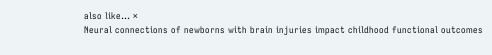also like... ×
Neural connections of newborns with brain injuries impact childhood functional outcomes